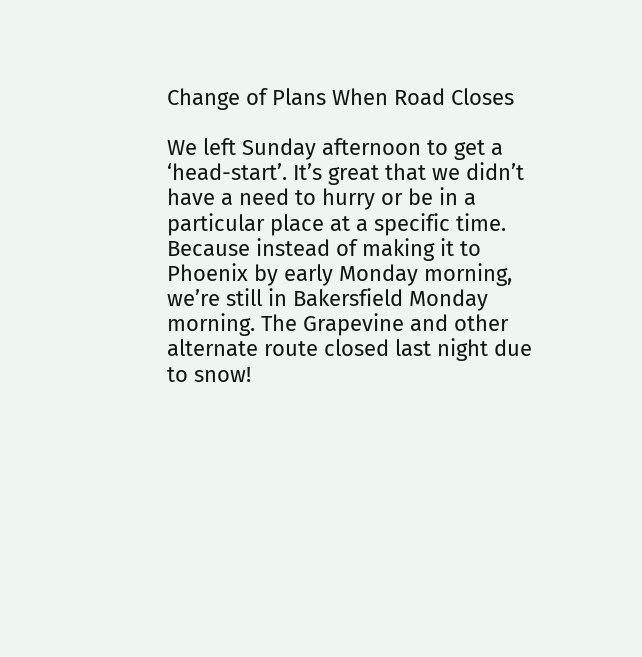Change of Plans When Road Closes

We left Sunday afternoon to get a ‘head-start’. It’s great that we didn’t have a need to hurry or be in a particular place at a specific time. Because instead of making it to Phoenix by early Monday morning, we’re still in Bakersfield Monday morning. The Grapevine and other alternate route closed last night due to snow!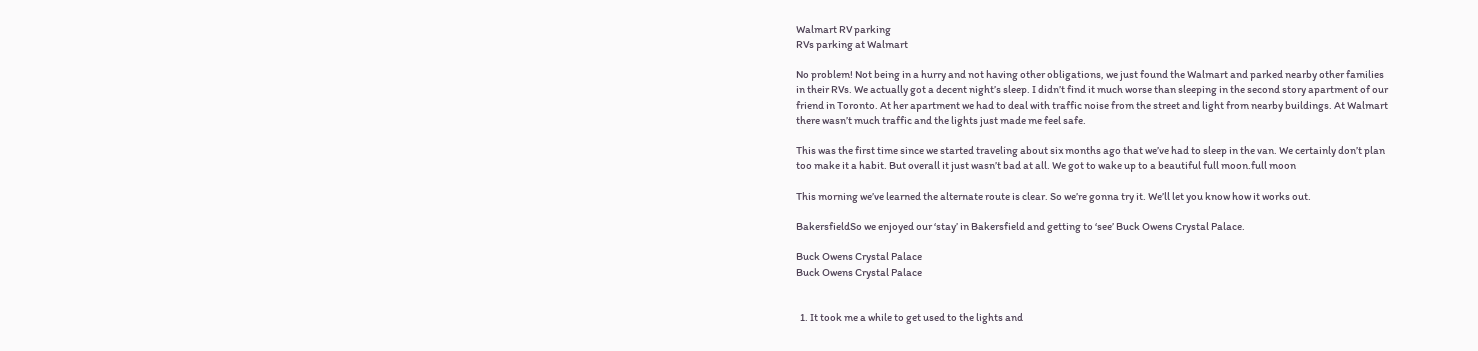Walmart RV parking
RVs parking at Walmart

No problem! Not being in a hurry and not having other obligations, we just found the Walmart and parked nearby other families in their RVs. We actually got a decent night’s sleep. I didn’t find it much worse than sleeping in the second story apartment of our friend in Toronto. At her apartment we had to deal with traffic noise from the street and light from nearby buildings. At Walmart there wasn’t much traffic and the lights just made me feel safe.

This was the first time since we started traveling about six months ago that we’ve had to sleep in the van. We certainly don’t plan too make it a habit. But overall it just wasn’t bad at all. We got to wake up to a beautiful full moon.full moon

This morning we’ve learned the alternate route is clear. So we’re gonna try it. We’ll let you know how it works out.

BakersfieldSo we enjoyed our ‘stay’ in Bakersfield and getting to ‘see’ Buck Owens Crystal Palace.

Buck Owens Crystal Palace
Buck Owens Crystal Palace


  1. It took me a while to get used to the lights and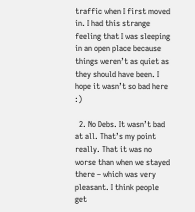traffic when I first moved in. I had this strange feeling that I was sleeping in an open place because things weren’t as quiet as they should have been. I hope it wasn’t so bad here :)

  2. No Debs. It wasn’t bad at all. That’s my point really. That it was no worse than when we stayed there – which was very pleasant. I think people get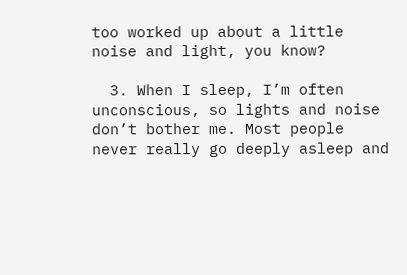too worked up about a little noise and light, you know?

  3. When I sleep, I’m often unconscious, so lights and noise don’t bother me. Most people never really go deeply asleep and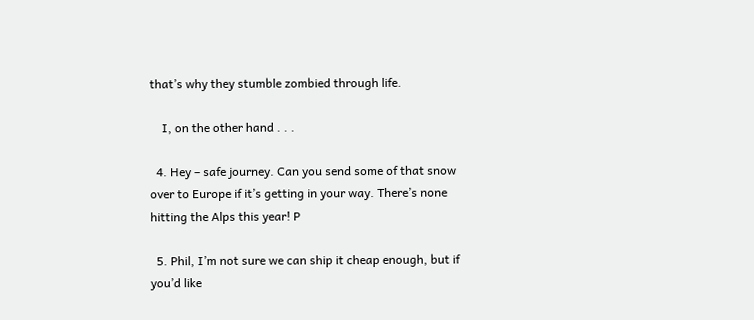that’s why they stumble zombied through life.

    I, on the other hand . . .

  4. Hey – safe journey. Can you send some of that snow over to Europe if it’s getting in your way. There’s none hitting the Alps this year! P

  5. Phil, I’m not sure we can ship it cheap enough, but if you’d like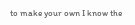to make your own I know the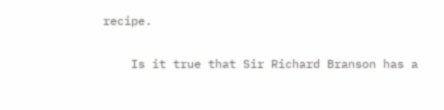recipe.

    Is it true that Sir Richard Branson has a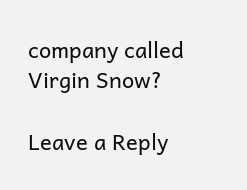company called Virgin Snow?

Leave a Reply